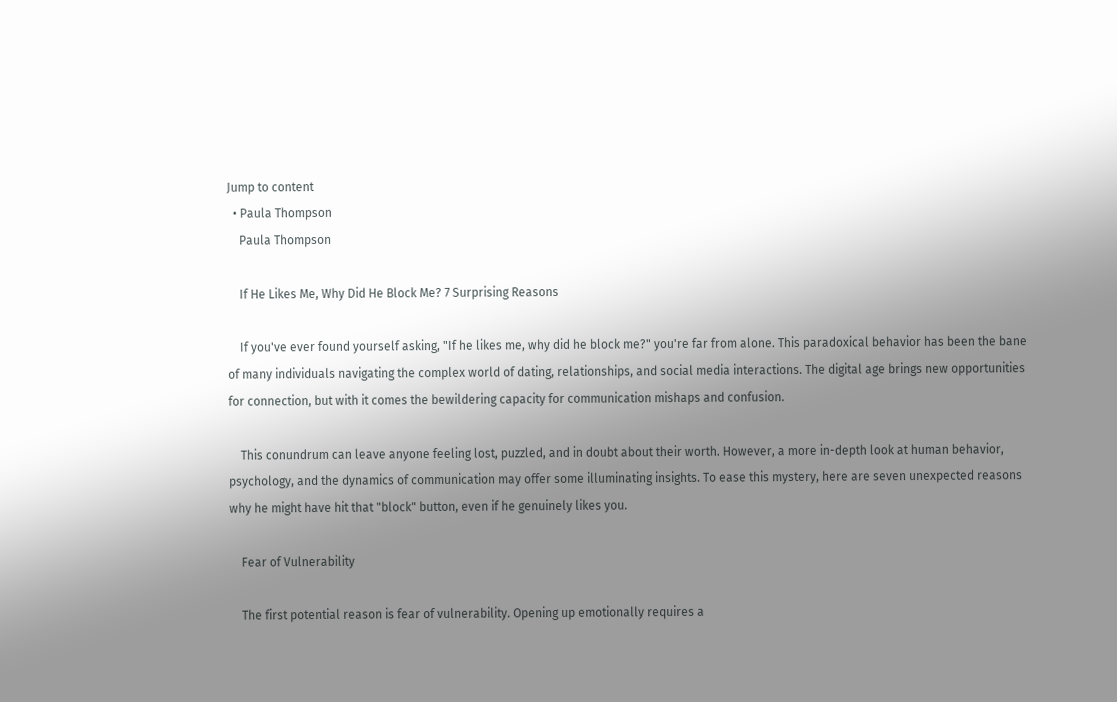Jump to content
  • Paula Thompson
    Paula Thompson

    If He Likes Me, Why Did He Block Me? 7 Surprising Reasons

    If you've ever found yourself asking, "If he likes me, why did he block me?" you're far from alone. This paradoxical behavior has been the bane of many individuals navigating the complex world of dating, relationships, and social media interactions. The digital age brings new opportunities for connection, but with it comes the bewildering capacity for communication mishaps and confusion.

    This conundrum can leave anyone feeling lost, puzzled, and in doubt about their worth. However, a more in-depth look at human behavior, psychology, and the dynamics of communication may offer some illuminating insights. To ease this mystery, here are seven unexpected reasons why he might have hit that "block" button, even if he genuinely likes you.

    Fear of Vulnerability

    The first potential reason is fear of vulnerability. Opening up emotionally requires a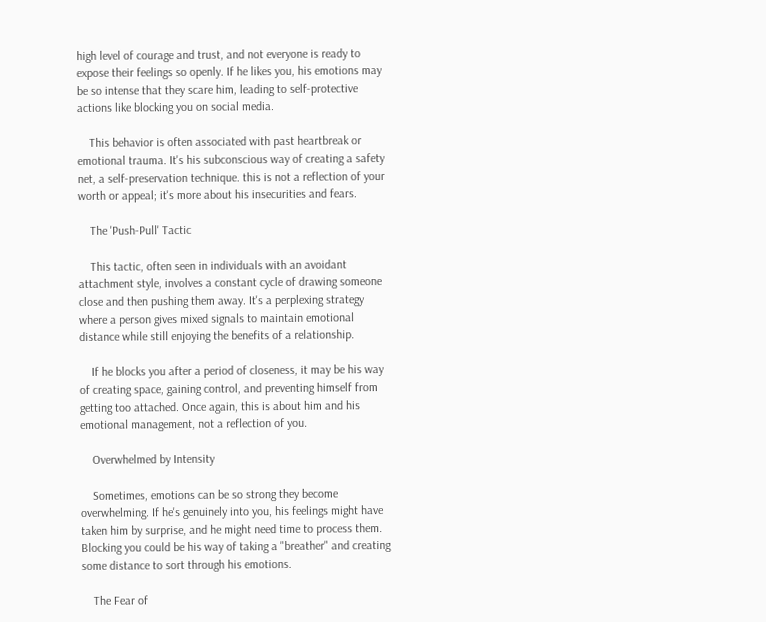high level of courage and trust, and not everyone is ready to expose their feelings so openly. If he likes you, his emotions may be so intense that they scare him, leading to self-protective actions like blocking you on social media.

    This behavior is often associated with past heartbreak or emotional trauma. It's his subconscious way of creating a safety net, a self-preservation technique. this is not a reflection of your worth or appeal; it's more about his insecurities and fears.

    The 'Push-Pull' Tactic

    This tactic, often seen in individuals with an avoidant attachment style, involves a constant cycle of drawing someone close and then pushing them away. It's a perplexing strategy where a person gives mixed signals to maintain emotional distance while still enjoying the benefits of a relationship.

    If he blocks you after a period of closeness, it may be his way of creating space, gaining control, and preventing himself from getting too attached. Once again, this is about him and his emotional management, not a reflection of you.

    Overwhelmed by Intensity

    Sometimes, emotions can be so strong they become overwhelming. If he's genuinely into you, his feelings might have taken him by surprise, and he might need time to process them. Blocking you could be his way of taking a "breather" and creating some distance to sort through his emotions.

    The Fear of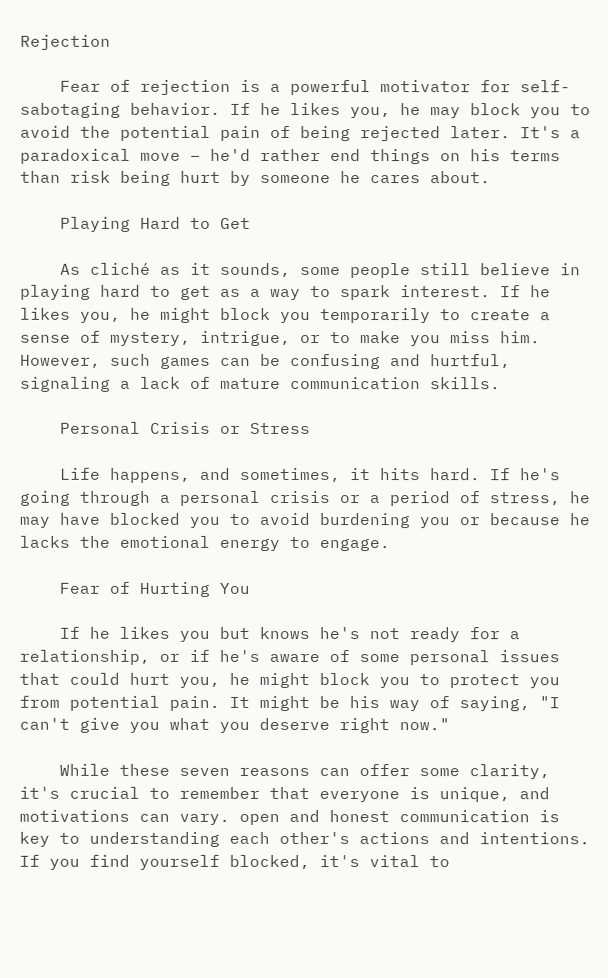Rejection

    Fear of rejection is a powerful motivator for self-sabotaging behavior. If he likes you, he may block you to avoid the potential pain of being rejected later. It's a paradoxical move – he'd rather end things on his terms than risk being hurt by someone he cares about.

    Playing Hard to Get

    As cliché as it sounds, some people still believe in playing hard to get as a way to spark interest. If he likes you, he might block you temporarily to create a sense of mystery, intrigue, or to make you miss him. However, such games can be confusing and hurtful, signaling a lack of mature communication skills.

    Personal Crisis or Stress

    Life happens, and sometimes, it hits hard. If he's going through a personal crisis or a period of stress, he may have blocked you to avoid burdening you or because he lacks the emotional energy to engage.

    Fear of Hurting You

    If he likes you but knows he's not ready for a relationship, or if he's aware of some personal issues that could hurt you, he might block you to protect you from potential pain. It might be his way of saying, "I can't give you what you deserve right now."

    While these seven reasons can offer some clarity, it's crucial to remember that everyone is unique, and motivations can vary. open and honest communication is key to understanding each other's actions and intentions. If you find yourself blocked, it's vital to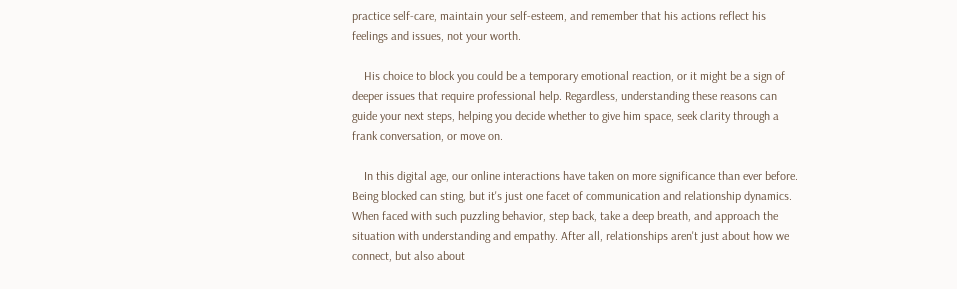practice self-care, maintain your self-esteem, and remember that his actions reflect his feelings and issues, not your worth.

    His choice to block you could be a temporary emotional reaction, or it might be a sign of deeper issues that require professional help. Regardless, understanding these reasons can guide your next steps, helping you decide whether to give him space, seek clarity through a frank conversation, or move on.

    In this digital age, our online interactions have taken on more significance than ever before. Being blocked can sting, but it's just one facet of communication and relationship dynamics. When faced with such puzzling behavior, step back, take a deep breath, and approach the situation with understanding and empathy. After all, relationships aren't just about how we connect, but also about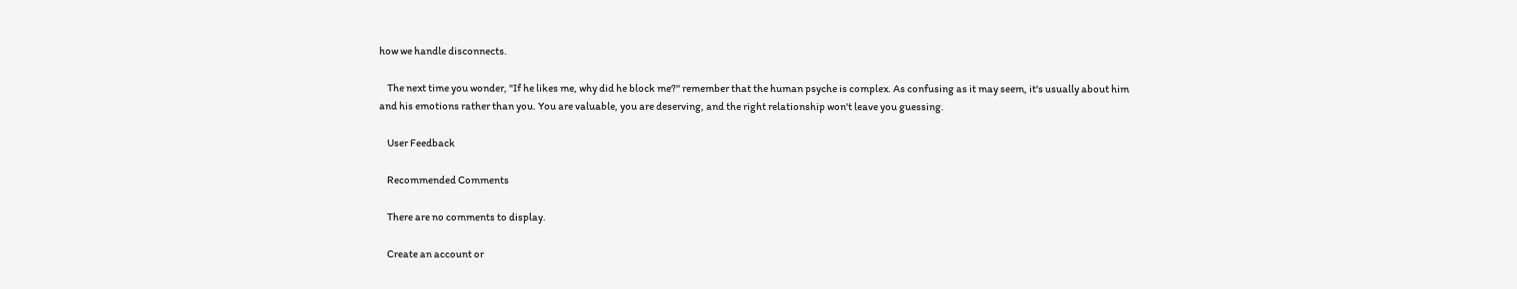how we handle disconnects.

    The next time you wonder, "If he likes me, why did he block me?" remember that the human psyche is complex. As confusing as it may seem, it's usually about him and his emotions rather than you. You are valuable, you are deserving, and the right relationship won't leave you guessing.

    User Feedback

    Recommended Comments

    There are no comments to display.

    Create an account or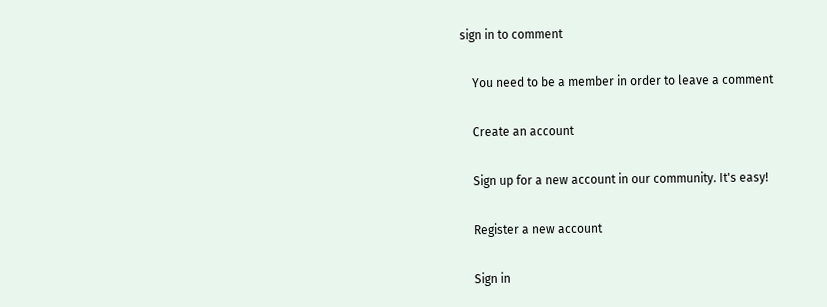sign in to comment

    You need to be a member in order to leave a comment

    Create an account

    Sign up for a new account in our community. It's easy!

    Register a new account

    Sign in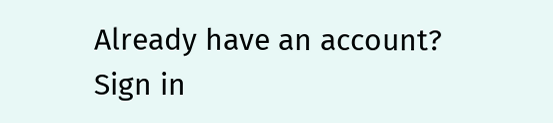Already have an account? Sign in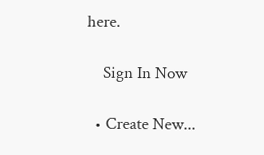here.

    Sign In Now

  • Create New...